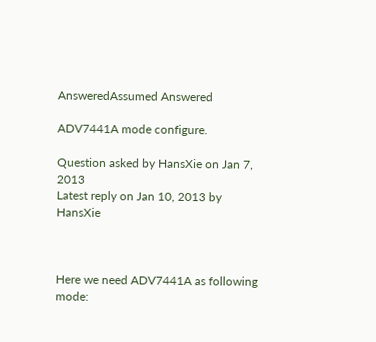AnsweredAssumed Answered

ADV7441A mode configure.

Question asked by HansXie on Jan 7, 2013
Latest reply on Jan 10, 2013 by HansXie



Here we need ADV7441A as following mode: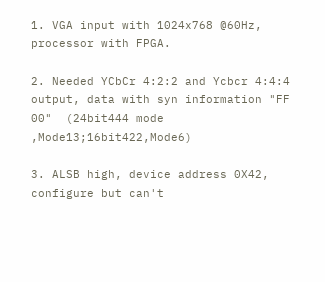1. VGA input with 1024x768 @60Hz, processor with FPGA.

2. Needed YCbCr 4:2:2 and Ycbcr 4:4:4 output, data with syn information "FF 00"  (24bit444 mode ,Mode13;16bit422,Mode6)

3. ALSB high, device address 0X42, configure but can't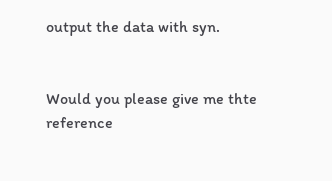output the data with syn.


Would you please give me thte reference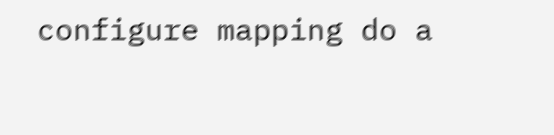configure mapping do a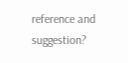reference and suggestion?